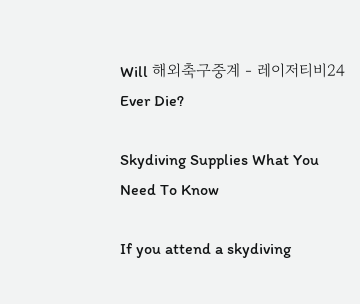Will 해외축구중계 - 레이저티비24 Ever Die?

Skydiving Supplies What You Need To Know

If you attend a skydiving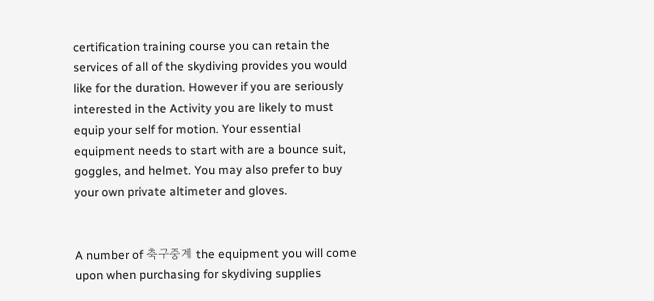certification training course you can retain the services of all of the skydiving provides you would like for the duration. However if you are seriously interested in the Activity you are likely to must equip your self for motion. Your essential equipment needs to start with are a bounce suit, goggles, and helmet. You may also prefer to buy your own private altimeter and gloves.


A number of 축구중계 the equipment you will come upon when purchasing for skydiving supplies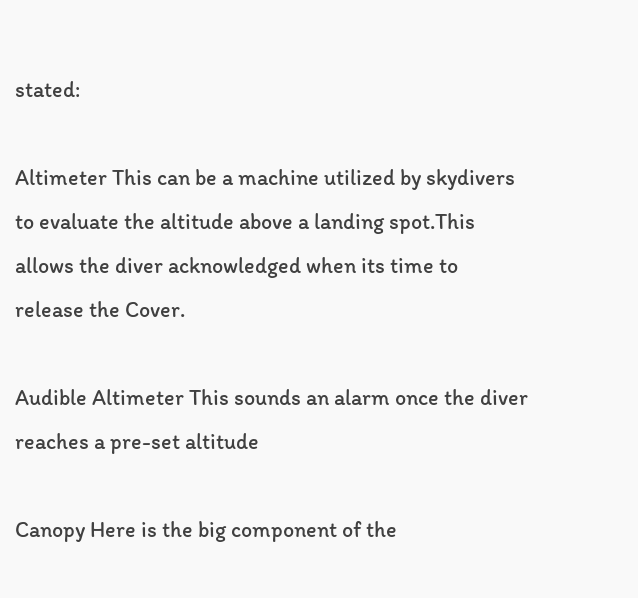stated:

Altimeter This can be a machine utilized by skydivers to evaluate the altitude above a landing spot.This allows the diver acknowledged when its time to release the Cover.

Audible Altimeter This sounds an alarm once the diver reaches a pre-set altitude

Canopy Here is the big component of the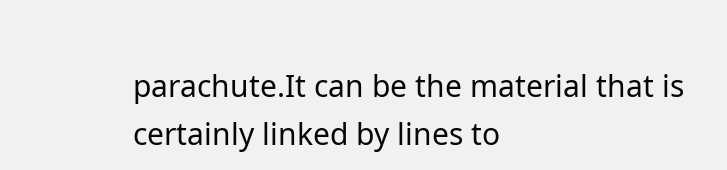parachute.It can be the material that is certainly linked by lines to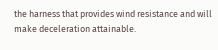the harness that provides wind resistance and will make deceleration attainable.